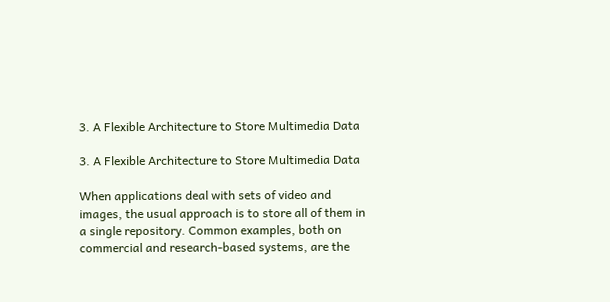3. A Flexible Architecture to Store Multimedia Data

3. A Flexible Architecture to Store Multimedia Data

When applications deal with sets of video and images, the usual approach is to store all of them in a single repository. Common examples, both on commercial and research-based systems, are the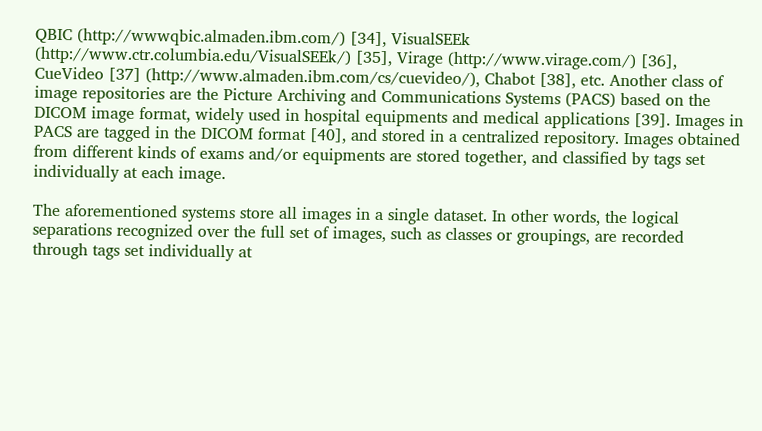QBIC (http://wwwqbic.almaden.ibm.com/) [34], VisualSEEk (http://www.ctr.columbia.edu/VisualSEEk/) [35], Virage (http://www.virage.com/) [36], CueVideo [37] (http://www.almaden.ibm.com/cs/cuevideo/), Chabot [38], etc. Another class of image repositories are the Picture Archiving and Communications Systems (PACS) based on the DICOM image format, widely used in hospital equipments and medical applications [39]. Images in PACS are tagged in the DICOM format [40], and stored in a centralized repository. Images obtained from different kinds of exams and/or equipments are stored together, and classified by tags set individually at each image.

The aforementioned systems store all images in a single dataset. In other words, the logical separations recognized over the full set of images, such as classes or groupings, are recorded through tags set individually at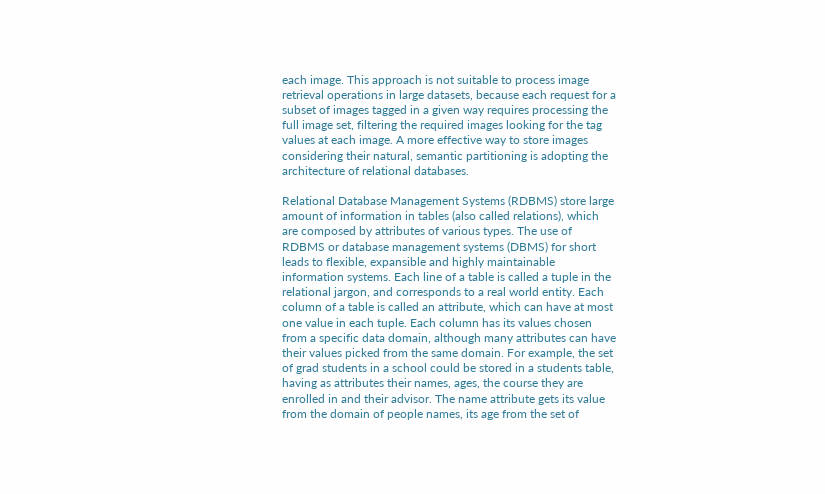each image. This approach is not suitable to process image retrieval operations in large datasets, because each request for a subset of images tagged in a given way requires processing the full image set, filtering the required images looking for the tag values at each image. A more effective way to store images considering their natural, semantic partitioning is adopting the architecture of relational databases.

Relational Database Management Systems (RDBMS) store large amount of information in tables (also called relations), which are composed by attributes of various types. The use of RDBMS or database management systems (DBMS) for short leads to flexible, expansible and highly maintainable information systems. Each line of a table is called a tuple in the relational jargon, and corresponds to a real world entity. Each column of a table is called an attribute, which can have at most one value in each tuple. Each column has its values chosen from a specific data domain, although many attributes can have their values picked from the same domain. For example, the set of grad students in a school could be stored in a students table, having as attributes their names, ages, the course they are enrolled in and their advisor. The name attribute gets its value from the domain of people names, its age from the set of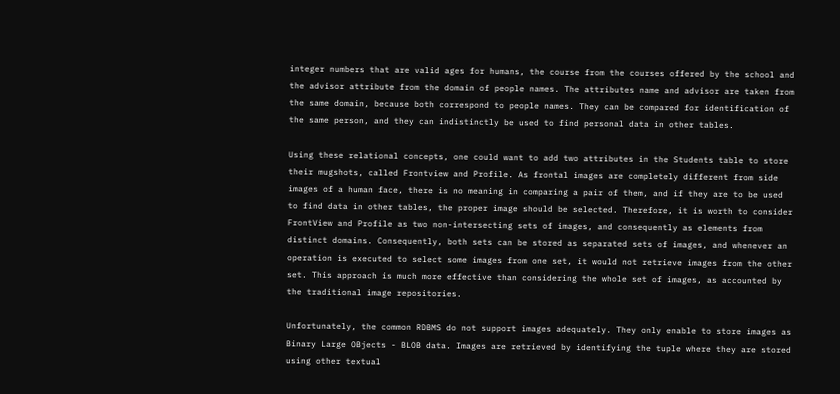integer numbers that are valid ages for humans, the course from the courses offered by the school and the advisor attribute from the domain of people names. The attributes name and advisor are taken from the same domain, because both correspond to people names. They can be compared for identification of the same person, and they can indistinctly be used to find personal data in other tables.

Using these relational concepts, one could want to add two attributes in the Students table to store their mugshots, called Frontview and Profile. As frontal images are completely different from side images of a human face, there is no meaning in comparing a pair of them, and if they are to be used to find data in other tables, the proper image should be selected. Therefore, it is worth to consider FrontView and Profile as two non-intersecting sets of images, and consequently as elements from distinct domains. Consequently, both sets can be stored as separated sets of images, and whenever an operation is executed to select some images from one set, it would not retrieve images from the other set. This approach is much more effective than considering the whole set of images, as accounted by the traditional image repositories.

Unfortunately, the common RDBMS do not support images adequately. They only enable to store images as Binary Large OBjects - BLOB data. Images are retrieved by identifying the tuple where they are stored using other textual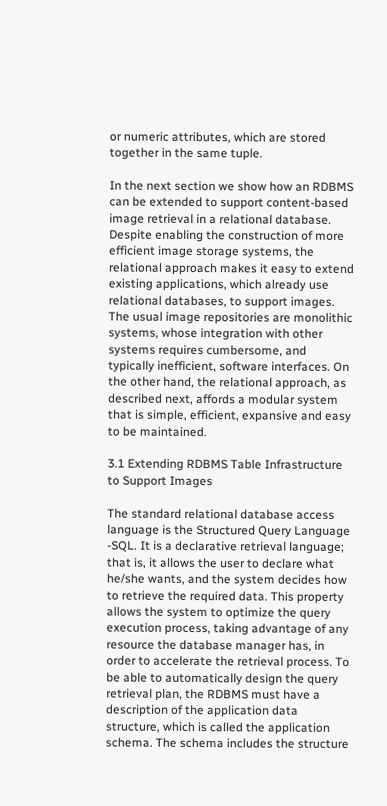or numeric attributes, which are stored together in the same tuple.

In the next section we show how an RDBMS can be extended to support content-based image retrieval in a relational database. Despite enabling the construction of more efficient image storage systems, the relational approach makes it easy to extend existing applications, which already use relational databases, to support images. The usual image repositories are monolithic systems, whose integration with other systems requires cumbersome, and typically inefficient, software interfaces. On the other hand, the relational approach, as described next, affords a modular system that is simple, efficient, expansive and easy to be maintained.

3.1 Extending RDBMS Table Infrastructure to Support Images

The standard relational database access language is the Structured Query Language -SQL. It is a declarative retrieval language; that is, it allows the user to declare what he/she wants, and the system decides how to retrieve the required data. This property allows the system to optimize the query execution process, taking advantage of any resource the database manager has, in order to accelerate the retrieval process. To be able to automatically design the query retrieval plan, the RDBMS must have a description of the application data structure, which is called the application schema. The schema includes the structure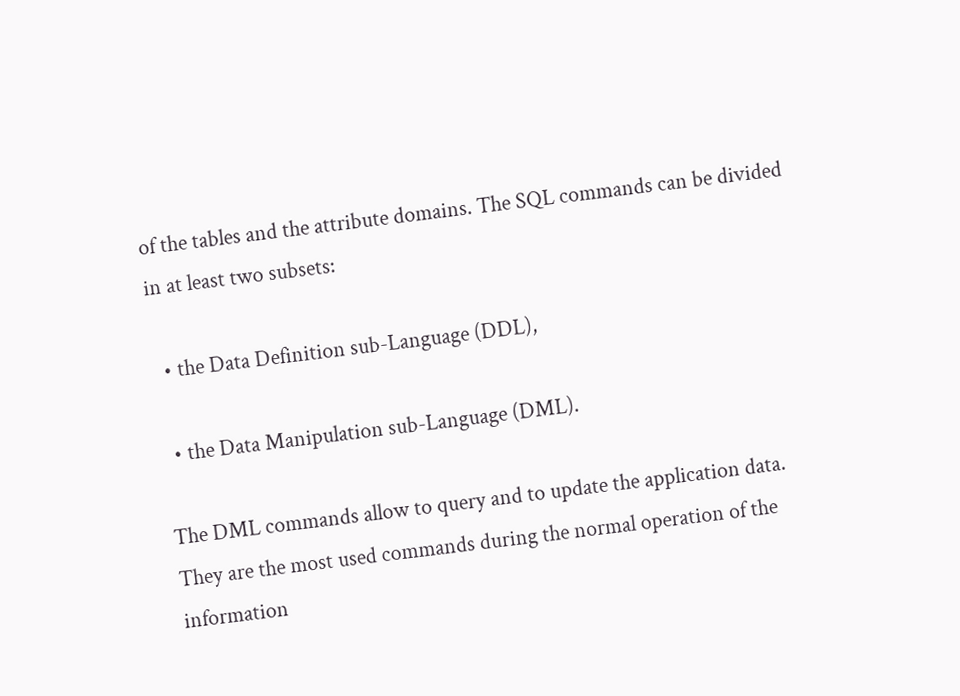of the tables and the attribute domains. The SQL commands can be divided in at least two subsets:

  • the Data Definition sub-Language (DDL),

  • the Data Manipulation sub-Language (DML).

The DML commands allow to query and to update the application data. They are the most used commands during the normal operation of the information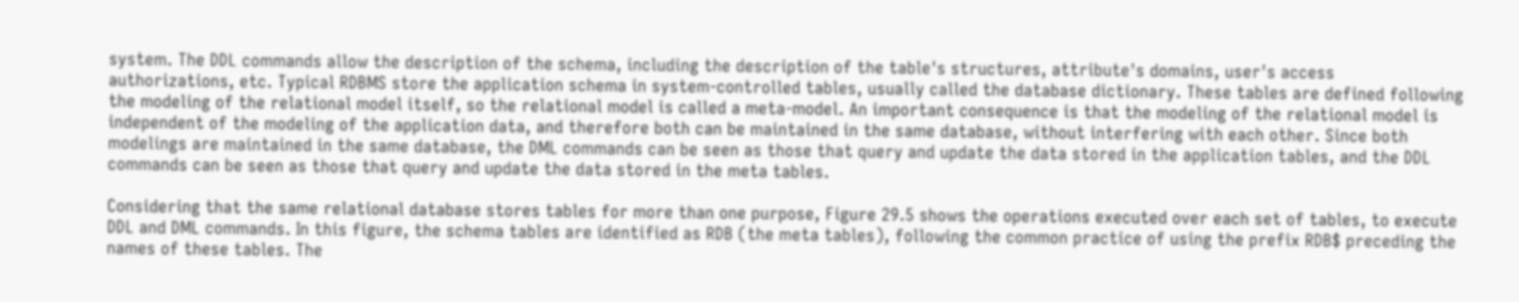system. The DDL commands allow the description of the schema, including the description of the table's structures, attribute's domains, user's access authorizations, etc. Typical RDBMS store the application schema in system-controlled tables, usually called the database dictionary. These tables are defined following the modeling of the relational model itself, so the relational model is called a meta-model. An important consequence is that the modeling of the relational model is independent of the modeling of the application data, and therefore both can be maintained in the same database, without interfering with each other. Since both modelings are maintained in the same database, the DML commands can be seen as those that query and update the data stored in the application tables, and the DDL commands can be seen as those that query and update the data stored in the meta tables.

Considering that the same relational database stores tables for more than one purpose, Figure 29.5 shows the operations executed over each set of tables, to execute DDL and DML commands. In this figure, the schema tables are identified as RDB (the meta tables), following the common practice of using the prefix RDB$ preceding the names of these tables. The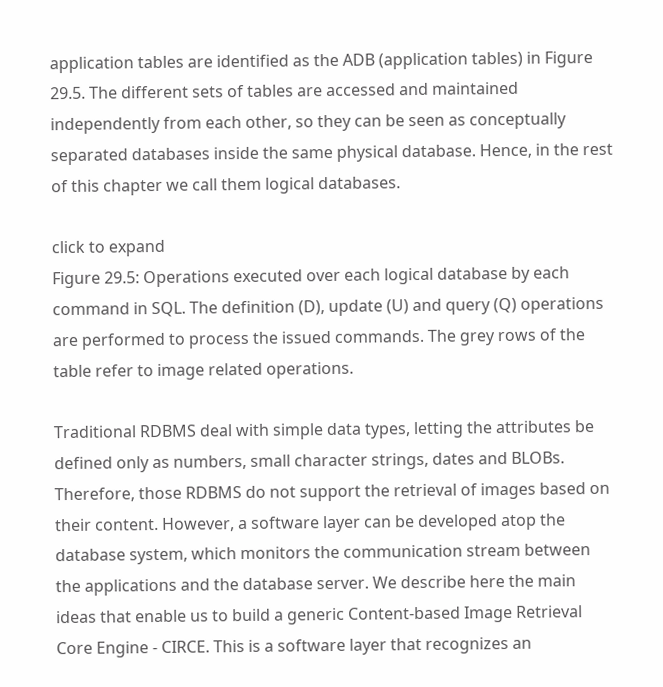application tables are identified as the ADB (application tables) in Figure 29.5. The different sets of tables are accessed and maintained independently from each other, so they can be seen as conceptually separated databases inside the same physical database. Hence, in the rest of this chapter we call them logical databases.

click to expand
Figure 29.5: Operations executed over each logical database by each command in SQL. The definition (D), update (U) and query (Q) operations are performed to process the issued commands. The grey rows of the table refer to image related operations.

Traditional RDBMS deal with simple data types, letting the attributes be defined only as numbers, small character strings, dates and BLOBs. Therefore, those RDBMS do not support the retrieval of images based on their content. However, a software layer can be developed atop the database system, which monitors the communication stream between the applications and the database server. We describe here the main ideas that enable us to build a generic Content-based Image Retrieval Core Engine - CIRCE. This is a software layer that recognizes an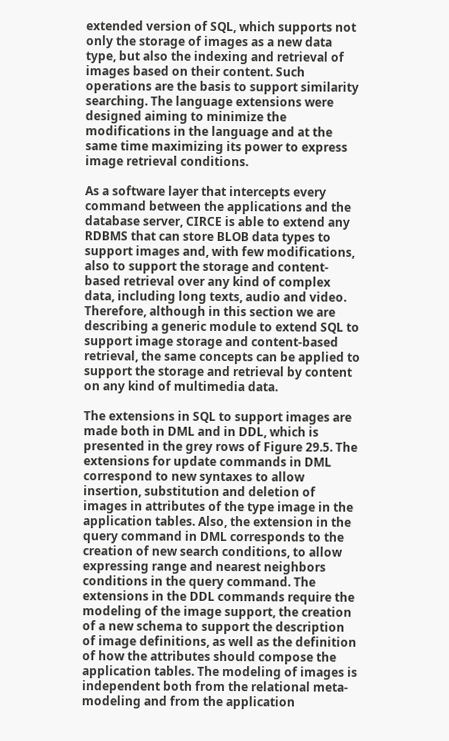extended version of SQL, which supports not only the storage of images as a new data type, but also the indexing and retrieval of images based on their content. Such operations are the basis to support similarity searching. The language extensions were designed aiming to minimize the modifications in the language and at the same time maximizing its power to express image retrieval conditions.

As a software layer that intercepts every command between the applications and the database server, CIRCE is able to extend any RDBMS that can store BLOB data types to support images and, with few modifications, also to support the storage and content-based retrieval over any kind of complex data, including long texts, audio and video. Therefore, although in this section we are describing a generic module to extend SQL to support image storage and content-based retrieval, the same concepts can be applied to support the storage and retrieval by content on any kind of multimedia data.

The extensions in SQL to support images are made both in DML and in DDL, which is presented in the grey rows of Figure 29.5. The extensions for update commands in DML correspond to new syntaxes to allow insertion, substitution and deletion of images in attributes of the type image in the application tables. Also, the extension in the query command in DML corresponds to the creation of new search conditions, to allow expressing range and nearest neighbors conditions in the query command. The extensions in the DDL commands require the modeling of the image support, the creation of a new schema to support the description of image definitions, as well as the definition of how the attributes should compose the application tables. The modeling of images is independent both from the relational meta-modeling and from the application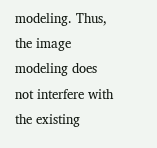modeling. Thus, the image modeling does not interfere with the existing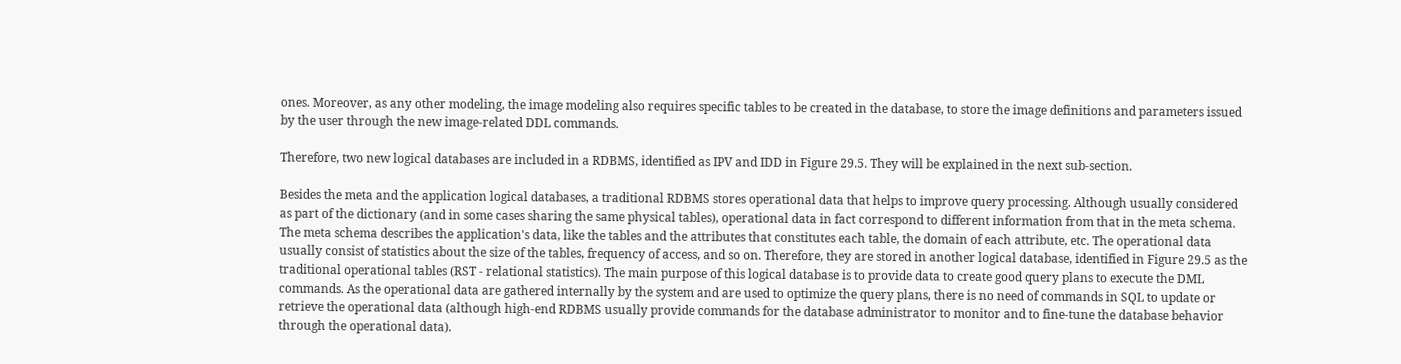ones. Moreover, as any other modeling, the image modeling also requires specific tables to be created in the database, to store the image definitions and parameters issued by the user through the new image-related DDL commands.

Therefore, two new logical databases are included in a RDBMS, identified as IPV and IDD in Figure 29.5. They will be explained in the next sub-section.

Besides the meta and the application logical databases, a traditional RDBMS stores operational data that helps to improve query processing. Although usually considered as part of the dictionary (and in some cases sharing the same physical tables), operational data in fact correspond to different information from that in the meta schema. The meta schema describes the application's data, like the tables and the attributes that constitutes each table, the domain of each attribute, etc. The operational data usually consist of statistics about the size of the tables, frequency of access, and so on. Therefore, they are stored in another logical database, identified in Figure 29.5 as the traditional operational tables (RST - relational statistics). The main purpose of this logical database is to provide data to create good query plans to execute the DML commands. As the operational data are gathered internally by the system and are used to optimize the query plans, there is no need of commands in SQL to update or retrieve the operational data (although high-end RDBMS usually provide commands for the database administrator to monitor and to fine-tune the database behavior through the operational data).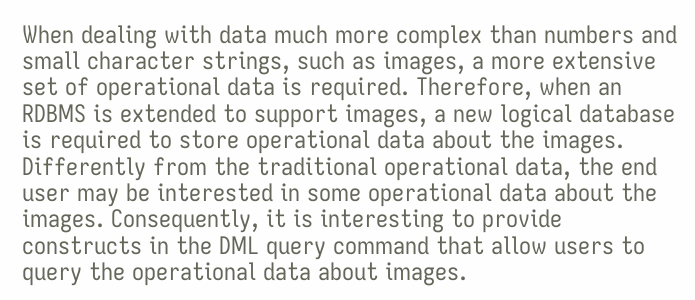When dealing with data much more complex than numbers and small character strings, such as images, a more extensive set of operational data is required. Therefore, when an RDBMS is extended to support images, a new logical database is required to store operational data about the images. Differently from the traditional operational data, the end user may be interested in some operational data about the images. Consequently, it is interesting to provide constructs in the DML query command that allow users to query the operational data about images.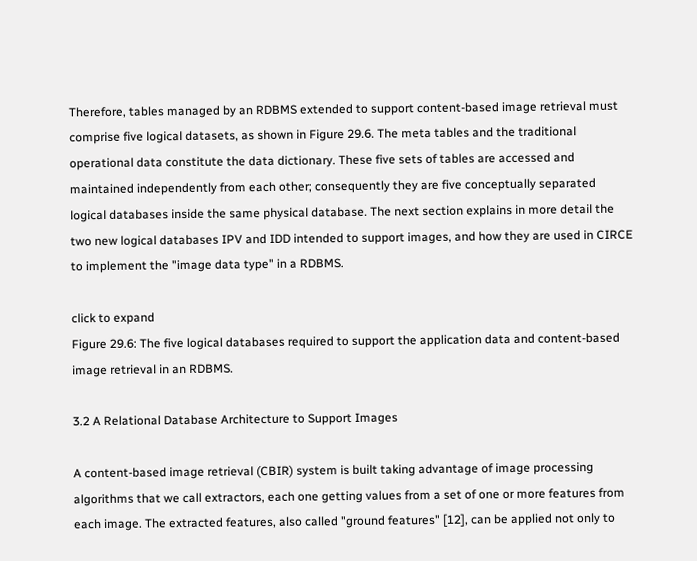Therefore, tables managed by an RDBMS extended to support content-based image retrieval must comprise five logical datasets, as shown in Figure 29.6. The meta tables and the traditional operational data constitute the data dictionary. These five sets of tables are accessed and maintained independently from each other; consequently they are five conceptually separated logical databases inside the same physical database. The next section explains in more detail the two new logical databases IPV and IDD intended to support images, and how they are used in CIRCE to implement the "image data type" in a RDBMS.

click to expand
Figure 29.6: The five logical databases required to support the application data and content-based image retrieval in an RDBMS.

3.2 A Relational Database Architecture to Support Images

A content-based image retrieval (CBIR) system is built taking advantage of image processing algorithms that we call extractors, each one getting values from a set of one or more features from each image. The extracted features, also called "ground features" [12], can be applied not only to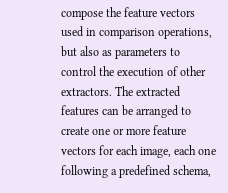compose the feature vectors used in comparison operations, but also as parameters to control the execution of other extractors. The extracted features can be arranged to create one or more feature vectors for each image, each one following a predefined schema,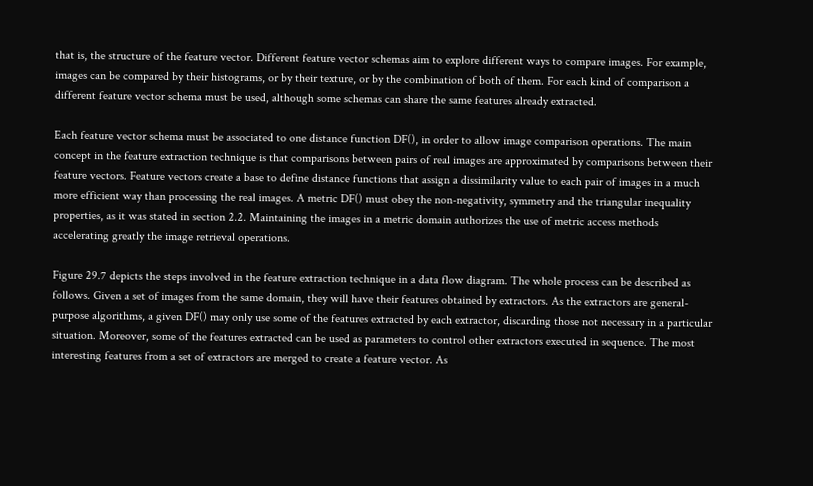that is, the structure of the feature vector. Different feature vector schemas aim to explore different ways to compare images. For example, images can be compared by their histograms, or by their texture, or by the combination of both of them. For each kind of comparison a different feature vector schema must be used, although some schemas can share the same features already extracted.

Each feature vector schema must be associated to one distance function DF(), in order to allow image comparison operations. The main concept in the feature extraction technique is that comparisons between pairs of real images are approximated by comparisons between their feature vectors. Feature vectors create a base to define distance functions that assign a dissimilarity value to each pair of images in a much more efficient way than processing the real images. A metric DF() must obey the non-negativity, symmetry and the triangular inequality properties, as it was stated in section 2.2. Maintaining the images in a metric domain authorizes the use of metric access methods accelerating greatly the image retrieval operations.

Figure 29.7 depicts the steps involved in the feature extraction technique in a data flow diagram. The whole process can be described as follows. Given a set of images from the same domain, they will have their features obtained by extractors. As the extractors are general-purpose algorithms, a given DF() may only use some of the features extracted by each extractor, discarding those not necessary in a particular situation. Moreover, some of the features extracted can be used as parameters to control other extractors executed in sequence. The most interesting features from a set of extractors are merged to create a feature vector. As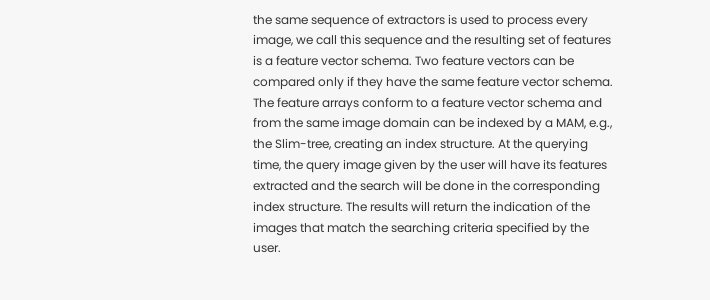the same sequence of extractors is used to process every image, we call this sequence and the resulting set of features is a feature vector schema. Two feature vectors can be compared only if they have the same feature vector schema. The feature arrays conform to a feature vector schema and from the same image domain can be indexed by a MAM, e.g., the Slim-tree, creating an index structure. At the querying time, the query image given by the user will have its features extracted and the search will be done in the corresponding index structure. The results will return the indication of the images that match the searching criteria specified by the user.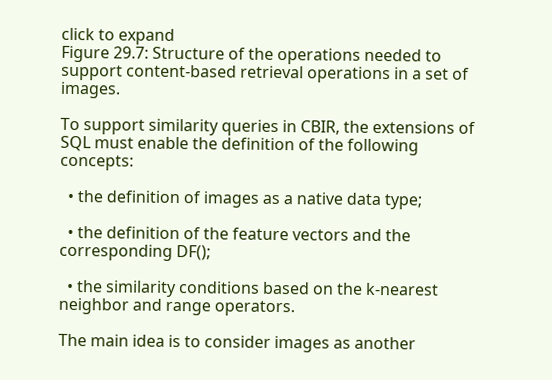click to expand
Figure 29.7: Structure of the operations needed to support content-based retrieval operations in a set of images.

To support similarity queries in CBIR, the extensions of SQL must enable the definition of the following concepts:

  • the definition of images as a native data type;

  • the definition of the feature vectors and the corresponding DF();

  • the similarity conditions based on the k-nearest neighbor and range operators.

The main idea is to consider images as another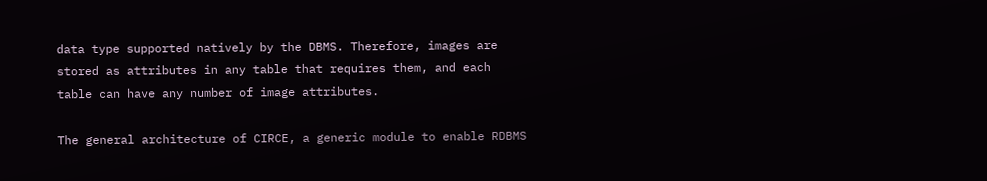data type supported natively by the DBMS. Therefore, images are stored as attributes in any table that requires them, and each table can have any number of image attributes.

The general architecture of CIRCE, a generic module to enable RDBMS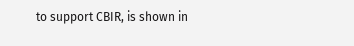to support CBIR, is shown in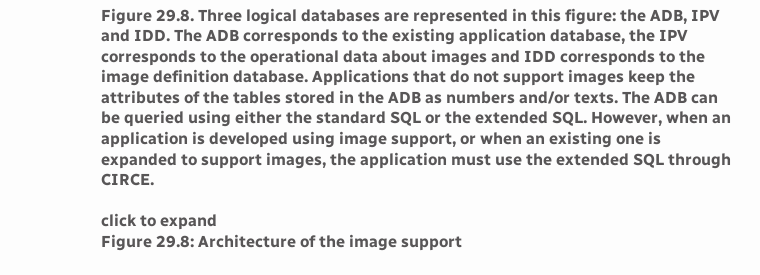Figure 29.8. Three logical databases are represented in this figure: the ADB, IPV and IDD. The ADB corresponds to the existing application database, the IPV corresponds to the operational data about images and IDD corresponds to the image definition database. Applications that do not support images keep the attributes of the tables stored in the ADB as numbers and/or texts. The ADB can be queried using either the standard SQL or the extended SQL. However, when an application is developed using image support, or when an existing one is expanded to support images, the application must use the extended SQL through CIRCE.

click to expand
Figure 29.8: Architecture of the image support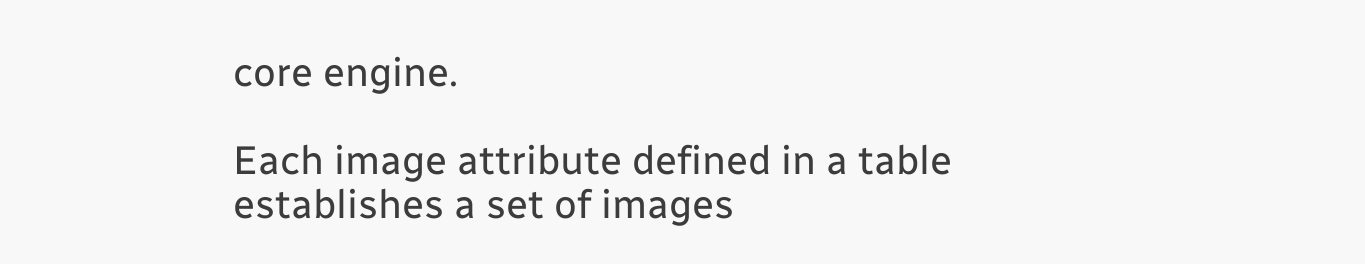core engine.

Each image attribute defined in a table establishes a set of images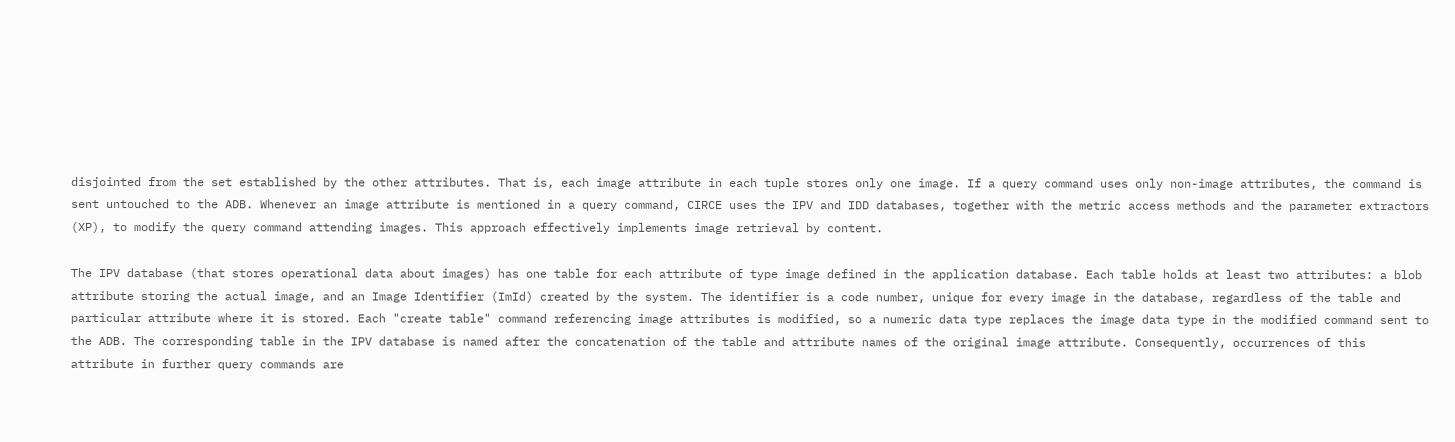disjointed from the set established by the other attributes. That is, each image attribute in each tuple stores only one image. If a query command uses only non-image attributes, the command is sent untouched to the ADB. Whenever an image attribute is mentioned in a query command, CIRCE uses the IPV and IDD databases, together with the metric access methods and the parameter extractors (XP), to modify the query command attending images. This approach effectively implements image retrieval by content.

The IPV database (that stores operational data about images) has one table for each attribute of type image defined in the application database. Each table holds at least two attributes: a blob attribute storing the actual image, and an Image Identifier (ImId) created by the system. The identifier is a code number, unique for every image in the database, regardless of the table and particular attribute where it is stored. Each "create table" command referencing image attributes is modified, so a numeric data type replaces the image data type in the modified command sent to the ADB. The corresponding table in the IPV database is named after the concatenation of the table and attribute names of the original image attribute. Consequently, occurrences of this attribute in further query commands are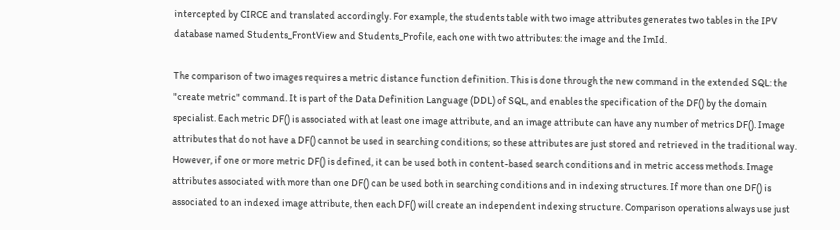intercepted by CIRCE and translated accordingly. For example, the students table with two image attributes generates two tables in the IPV database named Students_FrontView and Students_Profile, each one with two attributes: the image and the ImId.

The comparison of two images requires a metric distance function definition. This is done through the new command in the extended SQL: the "create metric" command. It is part of the Data Definition Language (DDL) of SQL, and enables the specification of the DF() by the domain specialist. Each metric DF() is associated with at least one image attribute, and an image attribute can have any number of metrics DF(). Image attributes that do not have a DF() cannot be used in searching conditions; so these attributes are just stored and retrieved in the traditional way. However, if one or more metric DF() is defined, it can be used both in content-based search conditions and in metric access methods. Image attributes associated with more than one DF() can be used both in searching conditions and in indexing structures. If more than one DF() is associated to an indexed image attribute, then each DF() will create an independent indexing structure. Comparison operations always use just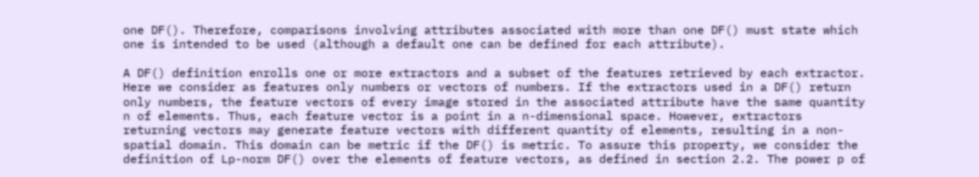one DF(). Therefore, comparisons involving attributes associated with more than one DF() must state which one is intended to be used (although a default one can be defined for each attribute).

A DF() definition enrolls one or more extractors and a subset of the features retrieved by each extractor. Here we consider as features only numbers or vectors of numbers. If the extractors used in a DF() return only numbers, the feature vectors of every image stored in the associated attribute have the same quantity n of elements. Thus, each feature vector is a point in a n-dimensional space. However, extractors returning vectors may generate feature vectors with different quantity of elements, resulting in a non-spatial domain. This domain can be metric if the DF() is metric. To assure this property, we consider the definition of Lp-norm DF() over the elements of feature vectors, as defined in section 2.2. The power p of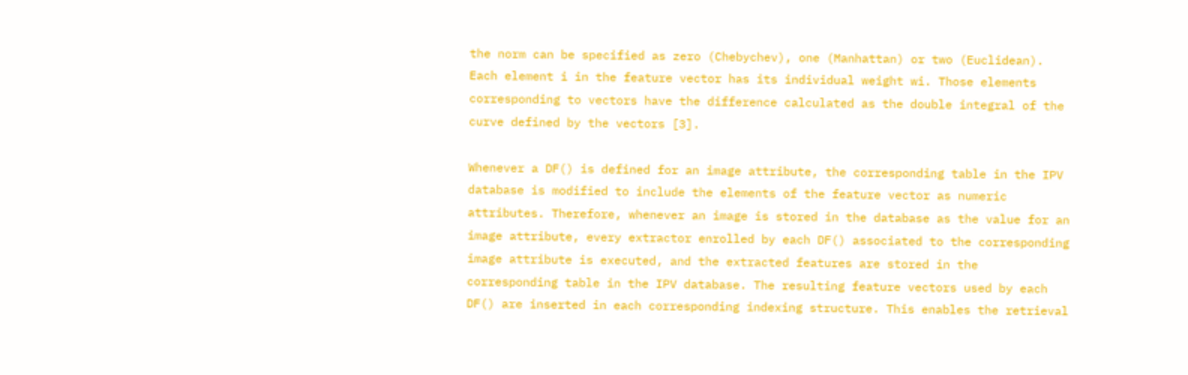the norm can be specified as zero (Chebychev), one (Manhattan) or two (Euclidean). Each element i in the feature vector has its individual weight wi. Those elements corresponding to vectors have the difference calculated as the double integral of the curve defined by the vectors [3].

Whenever a DF() is defined for an image attribute, the corresponding table in the IPV database is modified to include the elements of the feature vector as numeric attributes. Therefore, whenever an image is stored in the database as the value for an image attribute, every extractor enrolled by each DF() associated to the corresponding image attribute is executed, and the extracted features are stored in the corresponding table in the IPV database. The resulting feature vectors used by each DF() are inserted in each corresponding indexing structure. This enables the retrieval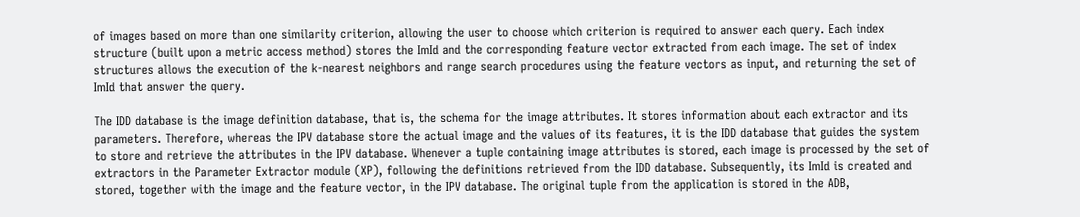of images based on more than one similarity criterion, allowing the user to choose which criterion is required to answer each query. Each index structure (built upon a metric access method) stores the ImId and the corresponding feature vector extracted from each image. The set of index structures allows the execution of the k-nearest neighbors and range search procedures using the feature vectors as input, and returning the set of ImId that answer the query.

The IDD database is the image definition database, that is, the schema for the image attributes. It stores information about each extractor and its parameters. Therefore, whereas the IPV database store the actual image and the values of its features, it is the IDD database that guides the system to store and retrieve the attributes in the IPV database. Whenever a tuple containing image attributes is stored, each image is processed by the set of extractors in the Parameter Extractor module (XP), following the definitions retrieved from the IDD database. Subsequently, its ImId is created and stored, together with the image and the feature vector, in the IPV database. The original tuple from the application is stored in the ADB,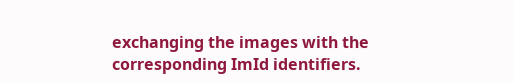exchanging the images with the corresponding ImId identifiers.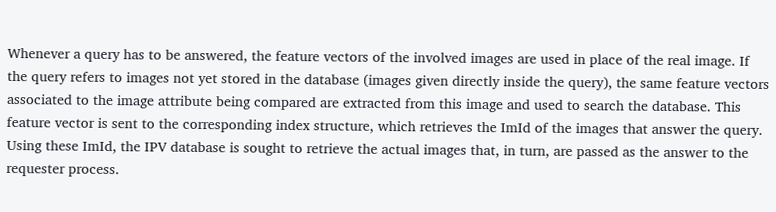Whenever a query has to be answered, the feature vectors of the involved images are used in place of the real image. If the query refers to images not yet stored in the database (images given directly inside the query), the same feature vectors associated to the image attribute being compared are extracted from this image and used to search the database. This feature vector is sent to the corresponding index structure, which retrieves the ImId of the images that answer the query. Using these ImId, the IPV database is sought to retrieve the actual images that, in turn, are passed as the answer to the requester process.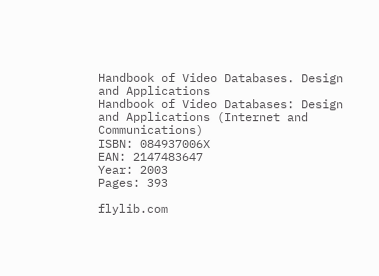Handbook of Video Databases. Design and Applications
Handbook of Video Databases: Design and Applications (Internet and Communications)
ISBN: 084937006X
EAN: 2147483647
Year: 2003
Pages: 393

flylib.com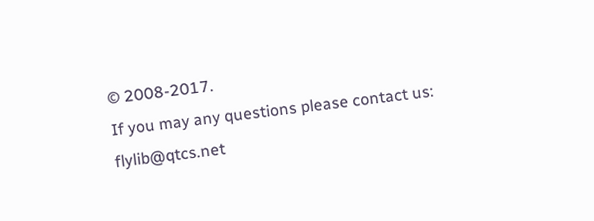© 2008-2017.
If you may any questions please contact us: flylib@qtcs.net